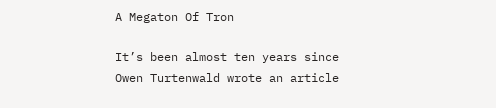A Megaton Of Tron

It’s been almost ten years since Owen Turtenwald wrote an article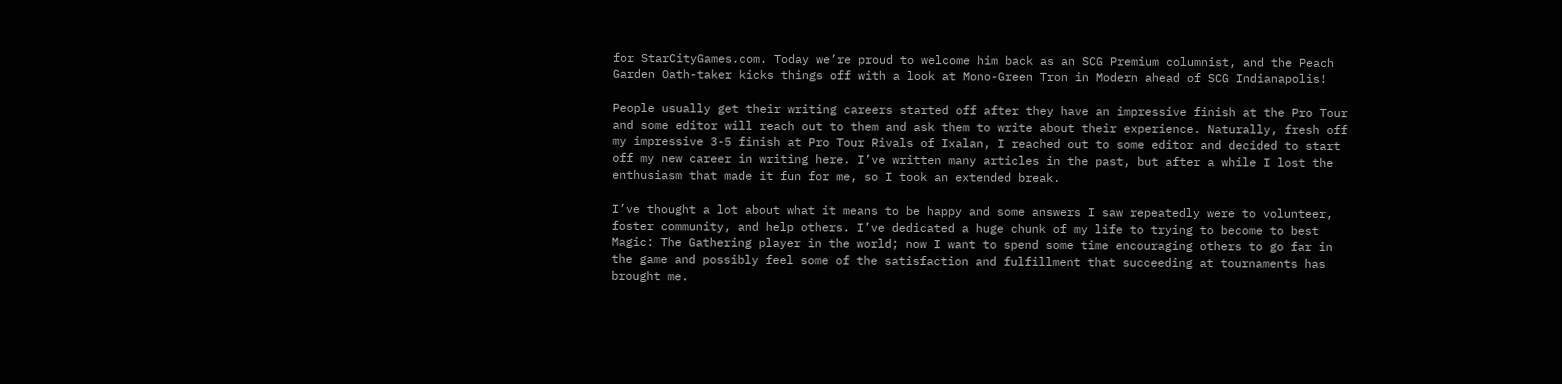for StarCityGames.com. Today we’re proud to welcome him back as an SCG Premium columnist, and the Peach Garden Oath-taker kicks things off with a look at Mono-Green Tron in Modern ahead of SCG Indianapolis!

People usually get their writing careers started off after they have an impressive finish at the Pro Tour and some editor will reach out to them and ask them to write about their experience. Naturally, fresh off my impressive 3-5 finish at Pro Tour Rivals of Ixalan, I reached out to some editor and decided to start off my new career in writing here. I’ve written many articles in the past, but after a while I lost the enthusiasm that made it fun for me, so I took an extended break.

I’ve thought a lot about what it means to be happy and some answers I saw repeatedly were to volunteer, foster community, and help others. I’ve dedicated a huge chunk of my life to trying to become to best Magic: The Gathering player in the world; now I want to spend some time encouraging others to go far in the game and possibly feel some of the satisfaction and fulfillment that succeeding at tournaments has brought me.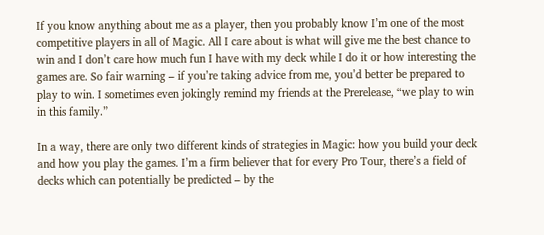If you know anything about me as a player, then you probably know I’m one of the most competitive players in all of Magic. All I care about is what will give me the best chance to win and I don’t care how much fun I have with my deck while I do it or how interesting the games are. So fair warning – if you’re taking advice from me, you’d better be prepared to play to win. I sometimes even jokingly remind my friends at the Prerelease, “we play to win in this family.”

In a way, there are only two different kinds of strategies in Magic: how you build your deck and how you play the games. I’m a firm believer that for every Pro Tour, there’s a field of decks which can potentially be predicted – by the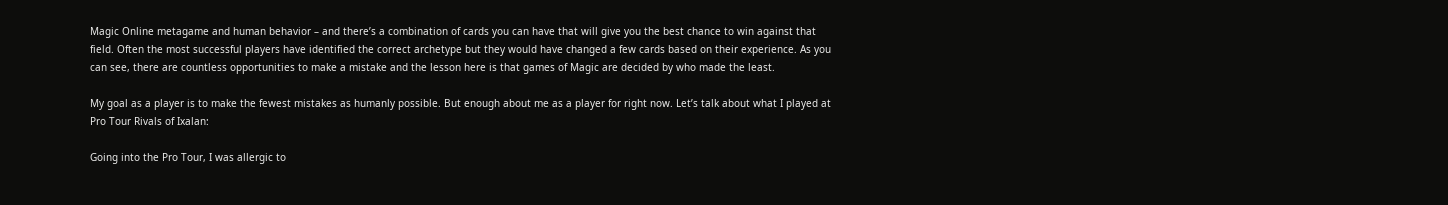Magic Online metagame and human behavior – and there’s a combination of cards you can have that will give you the best chance to win against that field. Often the most successful players have identified the correct archetype but they would have changed a few cards based on their experience. As you can see, there are countless opportunities to make a mistake and the lesson here is that games of Magic are decided by who made the least.

My goal as a player is to make the fewest mistakes as humanly possible. But enough about me as a player for right now. Let’s talk about what I played at Pro Tour Rivals of Ixalan:

Going into the Pro Tour, I was allergic to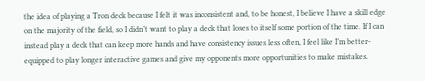the idea of playing a Tron deck because I felt it was inconsistent and, to be honest, I believe I have a skill edge on the majority of the field, so I didn’t want to play a deck that loses to itself some portion of the time. If I can instead play a deck that can keep more hands and have consistency issues less often, I feel like I’m better-equipped to play longer interactive games and give my opponents more opportunities to make mistakes.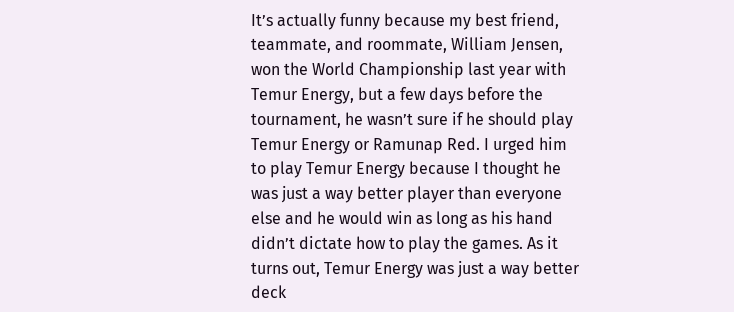It’s actually funny because my best friend, teammate, and roommate, William Jensen, won the World Championship last year with Temur Energy, but a few days before the tournament, he wasn’t sure if he should play Temur Energy or Ramunap Red. I urged him to play Temur Energy because I thought he was just a way better player than everyone else and he would win as long as his hand didn’t dictate how to play the games. As it turns out, Temur Energy was just a way better deck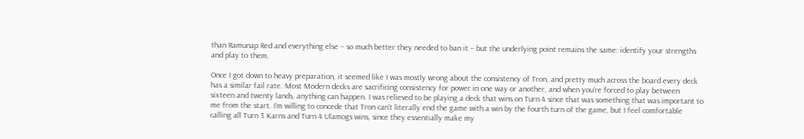than Ramunap Red and everything else – so much better they needed to ban it – but the underlying point remains the same: identify your strengths and play to them.

Once I got down to heavy preparation, it seemed like I was mostly wrong about the consistency of Tron, and pretty much across the board every deck has a similar fail rate. Most Modern decks are sacrificing consistency for power in one way or another, and when you’re forced to play between sixteen and twenty lands, anything can happen. I was relieved to be playing a deck that wins on Turn 4 since that was something that was important to me from the start. I’m willing to concede that Tron can’t literally end the game with a win by the fourth turn of the game, but I feel comfortable calling all Turn 3 Karns and Turn 4 Ulamogs wins, since they essentially make my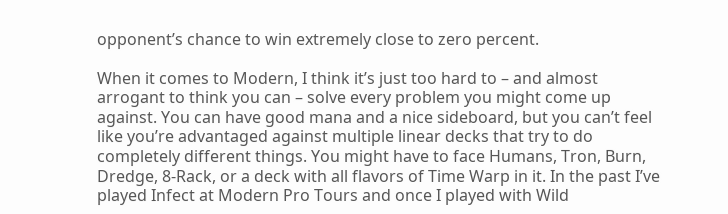opponent’s chance to win extremely close to zero percent.

When it comes to Modern, I think it’s just too hard to – and almost arrogant to think you can – solve every problem you might come up against. You can have good mana and a nice sideboard, but you can’t feel like you’re advantaged against multiple linear decks that try to do completely different things. You might have to face Humans, Tron, Burn, Dredge, 8-Rack, or a deck with all flavors of Time Warp in it. In the past I’ve played Infect at Modern Pro Tours and once I played with Wild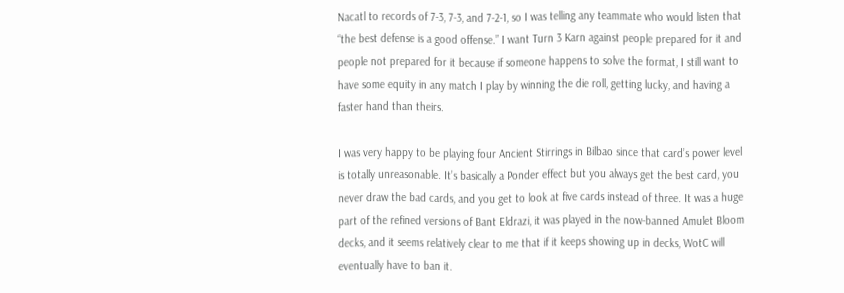Nacatl to records of 7-3, 7-3, and 7-2-1, so I was telling any teammate who would listen that “the best defense is a good offense.” I want Turn 3 Karn against people prepared for it and people not prepared for it because if someone happens to solve the format, I still want to have some equity in any match I play by winning the die roll, getting lucky, and having a faster hand than theirs.

I was very happy to be playing four Ancient Stirrings in Bilbao since that card’s power level is totally unreasonable. It’s basically a Ponder effect but you always get the best card, you never draw the bad cards, and you get to look at five cards instead of three. It was a huge part of the refined versions of Bant Eldrazi, it was played in the now-banned Amulet Bloom decks, and it seems relatively clear to me that if it keeps showing up in decks, WotC will eventually have to ban it.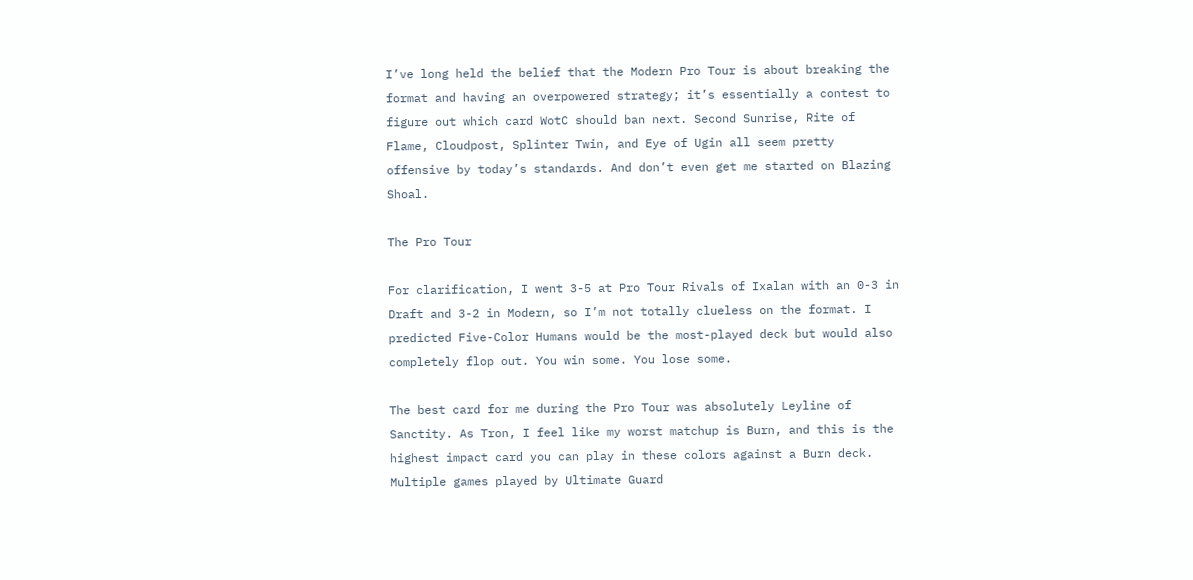I’ve long held the belief that the Modern Pro Tour is about breaking the format and having an overpowered strategy; it’s essentially a contest to figure out which card WotC should ban next. Second Sunrise, Rite of Flame, Cloudpost, Splinter Twin, and Eye of Ugin all seem pretty offensive by today’s standards. And don’t even get me started on Blazing Shoal.

The Pro Tour

For clarification, I went 3-5 at Pro Tour Rivals of Ixalan with an 0-3 in Draft and 3-2 in Modern, so I’m not totally clueless on the format. I predicted Five-Color Humans would be the most-played deck but would also completely flop out. You win some. You lose some.

The best card for me during the Pro Tour was absolutely Leyline of Sanctity. As Tron, I feel like my worst matchup is Burn, and this is the highest impact card you can play in these colors against a Burn deck. Multiple games played by Ultimate Guard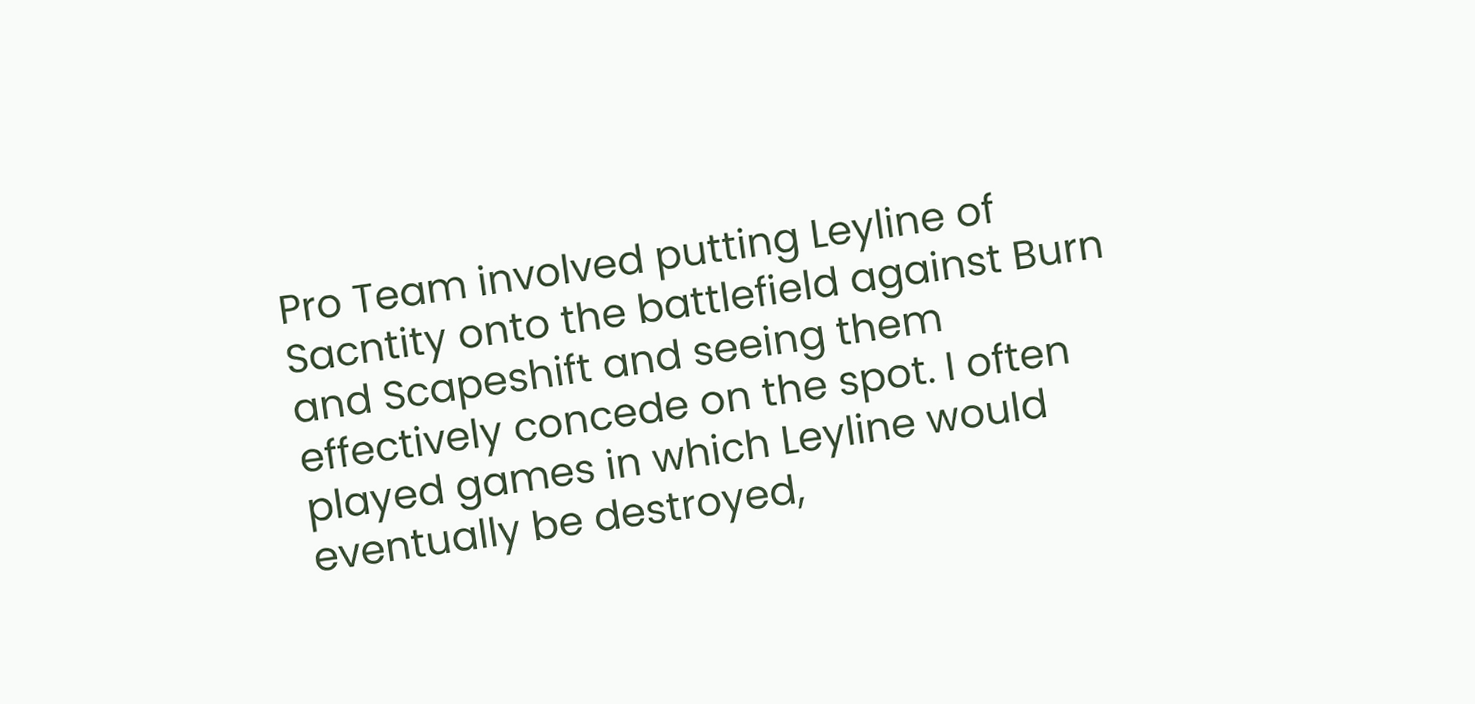Pro Team involved putting Leyline of Sacntity onto the battlefield against Burn and Scapeshift and seeing them effectively concede on the spot. I often played games in which Leyline would eventually be destroyed,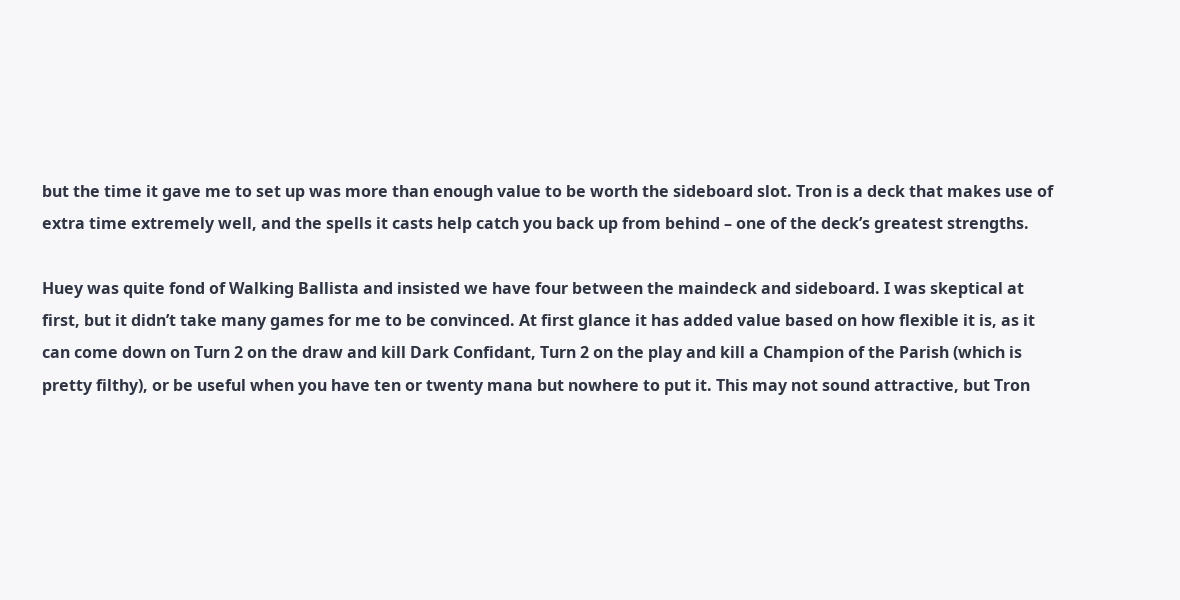but the time it gave me to set up was more than enough value to be worth the sideboard slot. Tron is a deck that makes use of extra time extremely well, and the spells it casts help catch you back up from behind – one of the deck’s greatest strengths.

Huey was quite fond of Walking Ballista and insisted we have four between the maindeck and sideboard. I was skeptical at first, but it didn’t take many games for me to be convinced. At first glance it has added value based on how flexible it is, as it can come down on Turn 2 on the draw and kill Dark Confidant, Turn 2 on the play and kill a Champion of the Parish (which is pretty filthy), or be useful when you have ten or twenty mana but nowhere to put it. This may not sound attractive, but Tron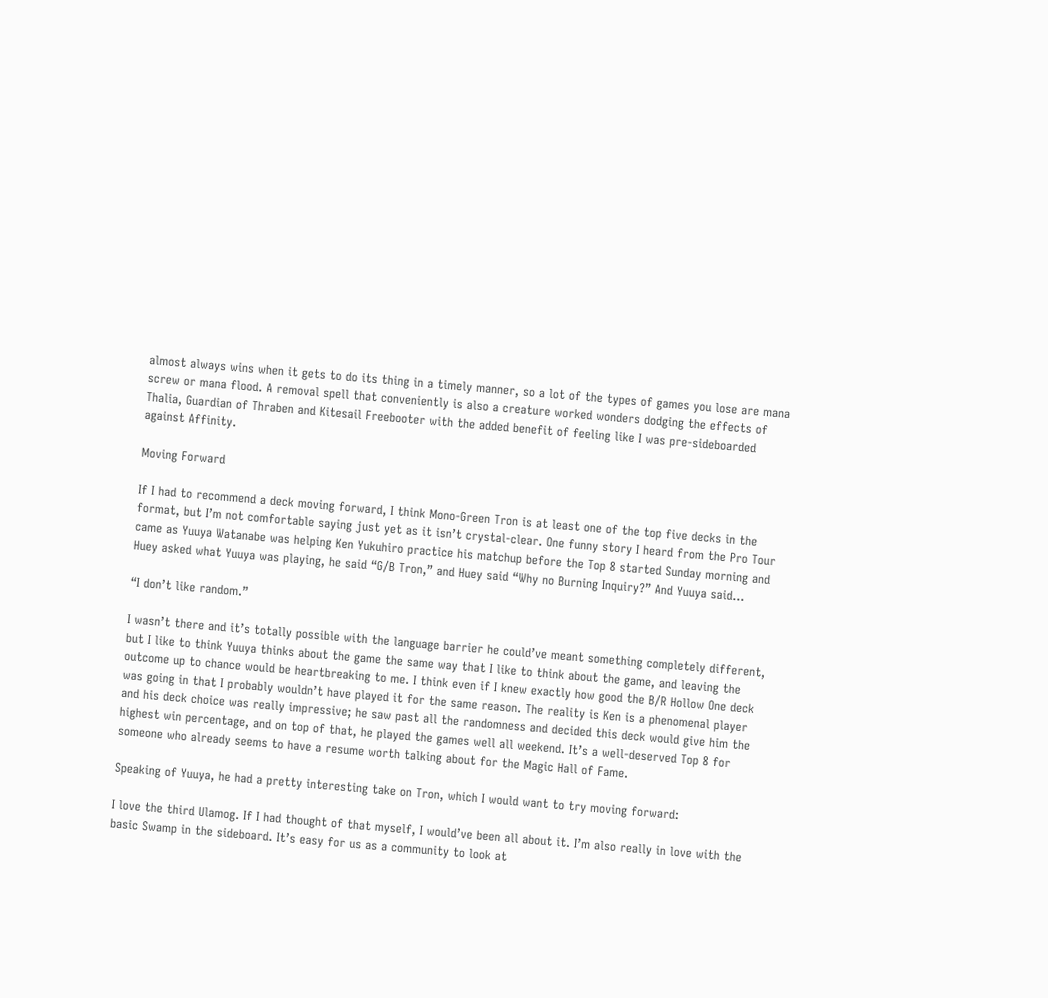almost always wins when it gets to do its thing in a timely manner, so a lot of the types of games you lose are mana screw or mana flood. A removal spell that conveniently is also a creature worked wonders dodging the effects of Thalia, Guardian of Thraben and Kitesail Freebooter with the added benefit of feeling like I was pre-sideboarded against Affinity.

Moving Forward

If I had to recommend a deck moving forward, I think Mono-Green Tron is at least one of the top five decks in the format, but I’m not comfortable saying just yet as it isn’t crystal-clear. One funny story I heard from the Pro Tour came as Yuuya Watanabe was helping Ken Yukuhiro practice his matchup before the Top 8 started Sunday morning and Huey asked what Yuuya was playing, he said “G/B Tron,” and Huey said “Why no Burning Inquiry?” And Yuuya said…

“I don’t like random.”

I wasn’t there and it’s totally possible with the language barrier he could’ve meant something completely different, but I like to think Yuuya thinks about the game the same way that I like to think about the game, and leaving the outcome up to chance would be heartbreaking to me. I think even if I knew exactly how good the B/R Hollow One deck was going in that I probably wouldn’t have played it for the same reason. The reality is Ken is a phenomenal player and his deck choice was really impressive; he saw past all the randomness and decided this deck would give him the highest win percentage, and on top of that, he played the games well all weekend. It’s a well-deserved Top 8 for someone who already seems to have a resume worth talking about for the Magic Hall of Fame.

Speaking of Yuuya, he had a pretty interesting take on Tron, which I would want to try moving forward:

I love the third Ulamog. If I had thought of that myself, I would’ve been all about it. I’m also really in love with the basic Swamp in the sideboard. It’s easy for us as a community to look at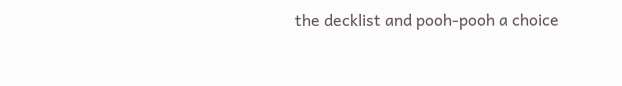the decklist and pooh-pooh a choice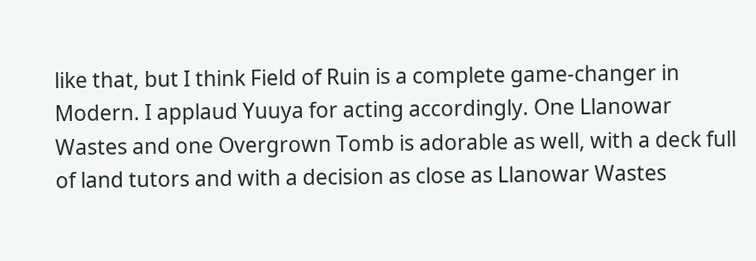like that, but I think Field of Ruin is a complete game-changer in Modern. I applaud Yuuya for acting accordingly. One Llanowar Wastes and one Overgrown Tomb is adorable as well, with a deck full of land tutors and with a decision as close as Llanowar Wastes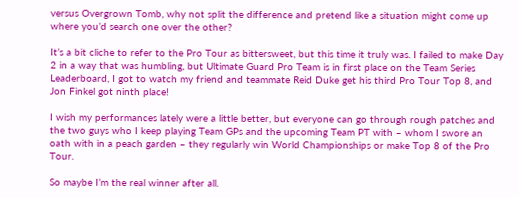versus Overgrown Tomb, why not split the difference and pretend like a situation might come up where you’d search one over the other?

It’s a bit cliche to refer to the Pro Tour as bittersweet, but this time it truly was. I failed to make Day 2 in a way that was humbling, but Ultimate Guard Pro Team is in first place on the Team Series Leaderboard, I got to watch my friend and teammate Reid Duke get his third Pro Tour Top 8, and Jon Finkel got ninth place!

I wish my performances lately were a little better, but everyone can go through rough patches and the two guys who I keep playing Team GPs and the upcoming Team PT with – whom I swore an oath with in a peach garden – they regularly win World Championships or make Top 8 of the Pro Tour.

So maybe I’m the real winner after all.